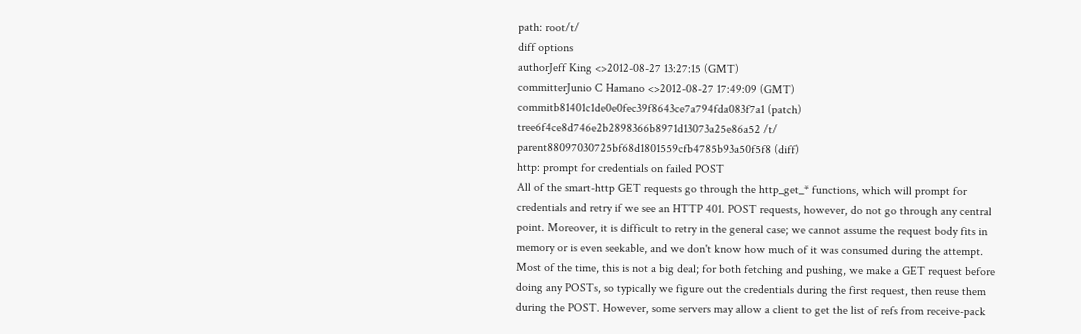path: root/t/
diff options
authorJeff King <>2012-08-27 13:27:15 (GMT)
committerJunio C Hamano <>2012-08-27 17:49:09 (GMT)
commitb81401c1de0e0fec39f8643ce7a794fda083f7a1 (patch)
tree6f4ce8d746e2b2898366b8971d13073a25e86a52 /t/
parent88097030725bf68d1801559cfb4785b93a50f5f8 (diff)
http: prompt for credentials on failed POST
All of the smart-http GET requests go through the http_get_* functions, which will prompt for credentials and retry if we see an HTTP 401. POST requests, however, do not go through any central point. Moreover, it is difficult to retry in the general case; we cannot assume the request body fits in memory or is even seekable, and we don't know how much of it was consumed during the attempt. Most of the time, this is not a big deal; for both fetching and pushing, we make a GET request before doing any POSTs, so typically we figure out the credentials during the first request, then reuse them during the POST. However, some servers may allow a client to get the list of refs from receive-pack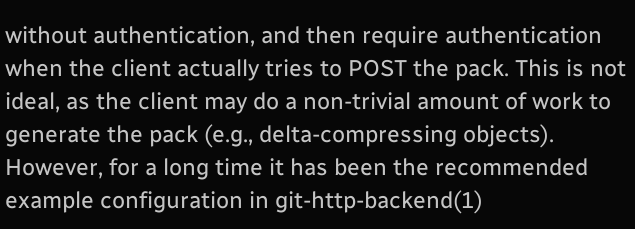without authentication, and then require authentication when the client actually tries to POST the pack. This is not ideal, as the client may do a non-trivial amount of work to generate the pack (e.g., delta-compressing objects). However, for a long time it has been the recommended example configuration in git-http-backend(1)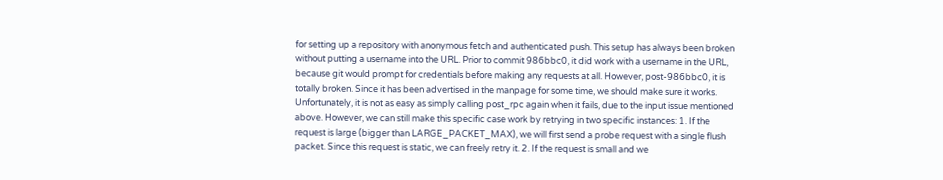for setting up a repository with anonymous fetch and authenticated push. This setup has always been broken without putting a username into the URL. Prior to commit 986bbc0, it did work with a username in the URL, because git would prompt for credentials before making any requests at all. However, post-986bbc0, it is totally broken. Since it has been advertised in the manpage for some time, we should make sure it works. Unfortunately, it is not as easy as simply calling post_rpc again when it fails, due to the input issue mentioned above. However, we can still make this specific case work by retrying in two specific instances: 1. If the request is large (bigger than LARGE_PACKET_MAX), we will first send a probe request with a single flush packet. Since this request is static, we can freely retry it. 2. If the request is small and we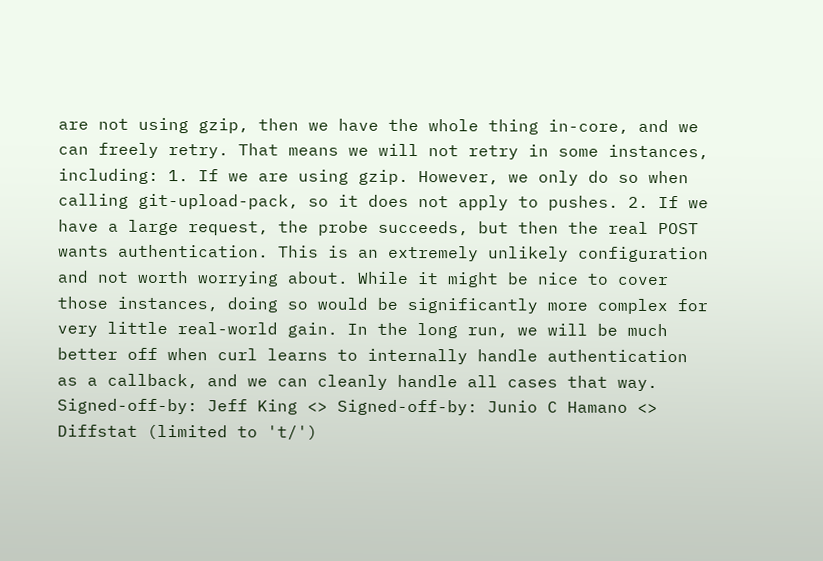are not using gzip, then we have the whole thing in-core, and we can freely retry. That means we will not retry in some instances, including: 1. If we are using gzip. However, we only do so when calling git-upload-pack, so it does not apply to pushes. 2. If we have a large request, the probe succeeds, but then the real POST wants authentication. This is an extremely unlikely configuration and not worth worrying about. While it might be nice to cover those instances, doing so would be significantly more complex for very little real-world gain. In the long run, we will be much better off when curl learns to internally handle authentication as a callback, and we can cleanly handle all cases that way. Signed-off-by: Jeff King <> Signed-off-by: Junio C Hamano <>
Diffstat (limited to 't/')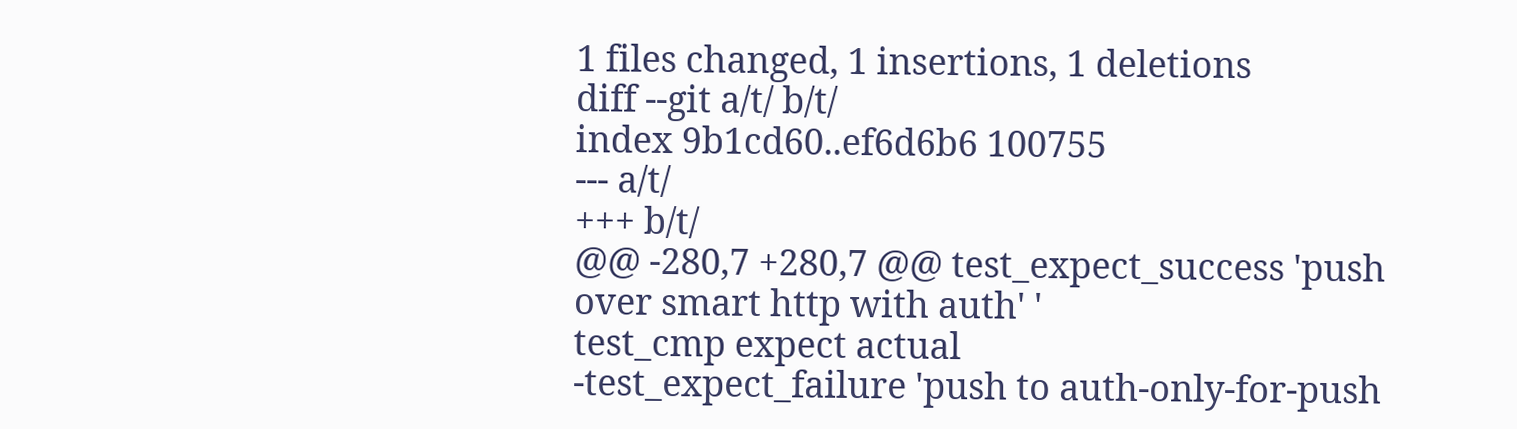1 files changed, 1 insertions, 1 deletions
diff --git a/t/ b/t/
index 9b1cd60..ef6d6b6 100755
--- a/t/
+++ b/t/
@@ -280,7 +280,7 @@ test_expect_success 'push over smart http with auth' '
test_cmp expect actual
-test_expect_failure 'push to auth-only-for-push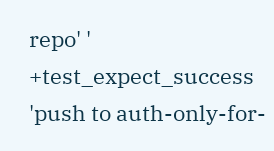repo' '
+test_expect_success 'push to auth-only-for-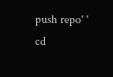push repo' '
cd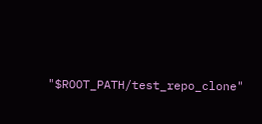"$ROOT_PATH/test_repo_clone"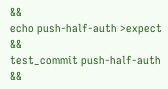&&
echo push-half-auth >expect &&
test_commit push-half-auth &&